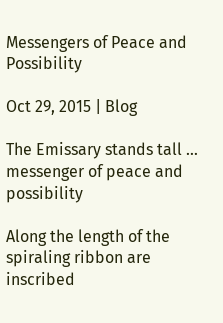Messengers of Peace and Possibility

Oct 29, 2015 | Blog

The Emissary stands tall … messenger of peace and possibility

Along the length of the spiraling ribbon are inscribed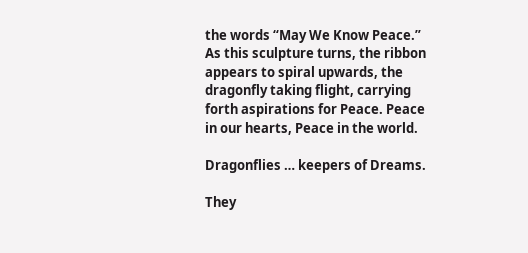the words “May We Know Peace.” As this sculpture turns, the ribbon appears to spiral upwards, the dragonfly taking flight, carrying forth aspirations for Peace. Peace in our hearts, Peace in the world.

Dragonflies … keepers of Dreams.

They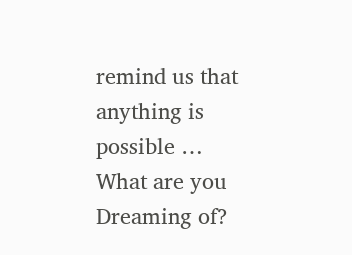remind us that anything is possible … What are you Dreaming of?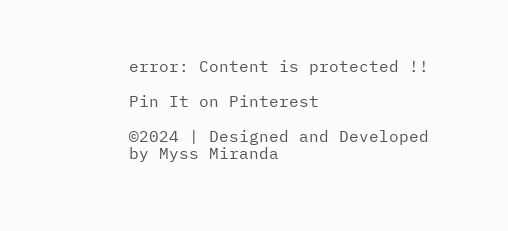error: Content is protected !!

Pin It on Pinterest

©2024 | Designed and Developed by Myss Miranda